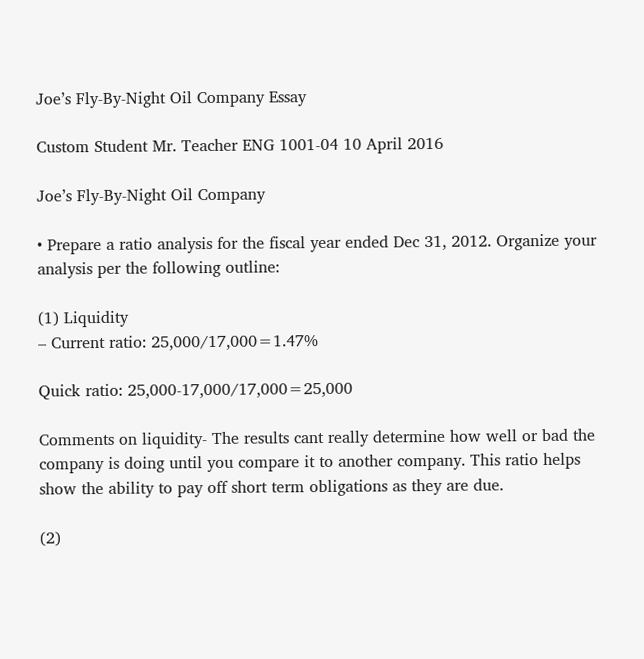Joe’s Fly-By-Night Oil Company Essay

Custom Student Mr. Teacher ENG 1001-04 10 April 2016

Joe’s Fly-By-Night Oil Company

• Prepare a ratio analysis for the fiscal year ended Dec 31, 2012. Organize your analysis per the following outline:

(1) Liquidity
– Current ratio: 25,000/17,000=1.47%

Quick ratio: 25,000-17,000/17,000=25,000

Comments on liquidity- The results cant really determine how well or bad the company is doing until you compare it to another company. This ratio helps show the ability to pay off short term obligations as they are due.

(2)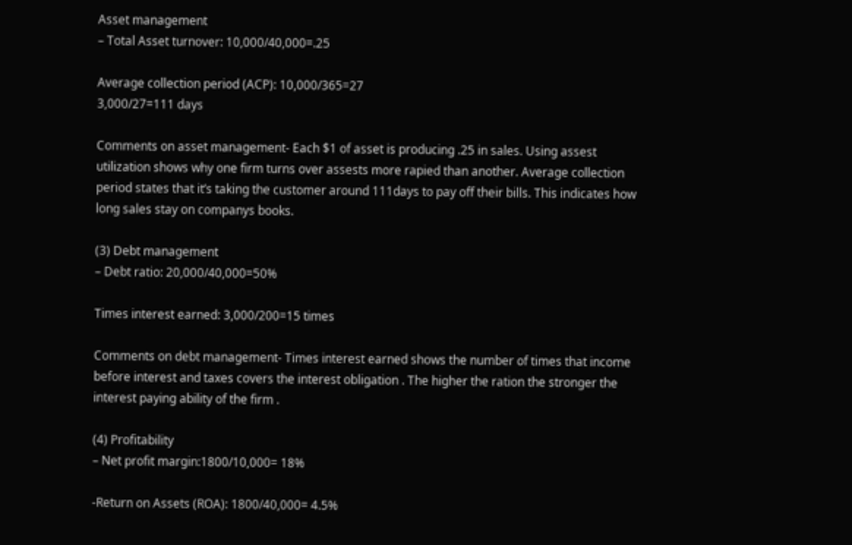Asset management
– Total Asset turnover: 10,000/40,000=.25

Average collection period (ACP): 10,000/365=27
3,000/27=111 days

Comments on asset management- Each $1 of asset is producing .25 in sales. Using assest utilization shows why one firm turns over assests more rapied than another. Average collection period states that it’s taking the customer around 111days to pay off their bills. This indicates how long sales stay on companys books.

(3) Debt management
– Debt ratio: 20,000/40,000=50%

Times interest earned: 3,000/200=15 times

Comments on debt management- Times interest earned shows the number of times that income before interest and taxes covers the interest obligation . The higher the ration the stronger the interest paying ability of the firm .

(4) Profitability
– Net profit margin:1800/10,000= 18%

-Return on Assets (ROA): 1800/40,000= 4.5%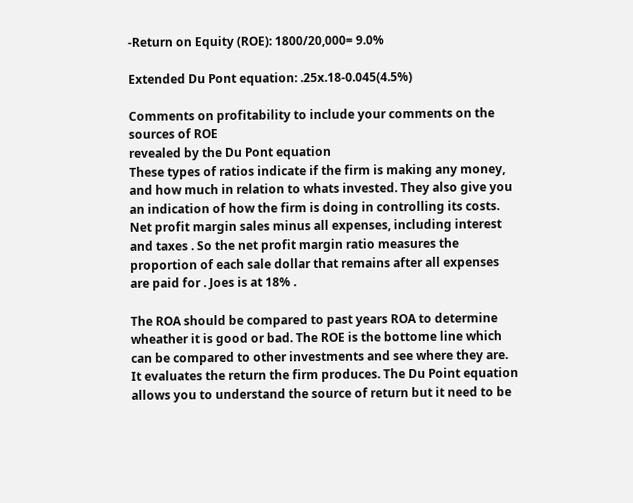-Return on Equity (ROE): 1800/20,000= 9.0%

Extended Du Pont equation: .25x.18-0.045(4.5%)

Comments on profitability to include your comments on the sources of ROE
revealed by the Du Pont equation
These types of ratios indicate if the firm is making any money, and how much in relation to whats invested. They also give you an indication of how the firm is doing in controlling its costs.
Net profit margin sales minus all expenses, including interest and taxes . So the net profit margin ratio measures the proportion of each sale dollar that remains after all expenses are paid for . Joes is at 18% .

The ROA should be compared to past years ROA to determine wheather it is good or bad. The ROE is the bottome line which can be compared to other investments and see where they are. It evaluates the return the firm produces. The Du Point equation allows you to understand the source of return but it need to be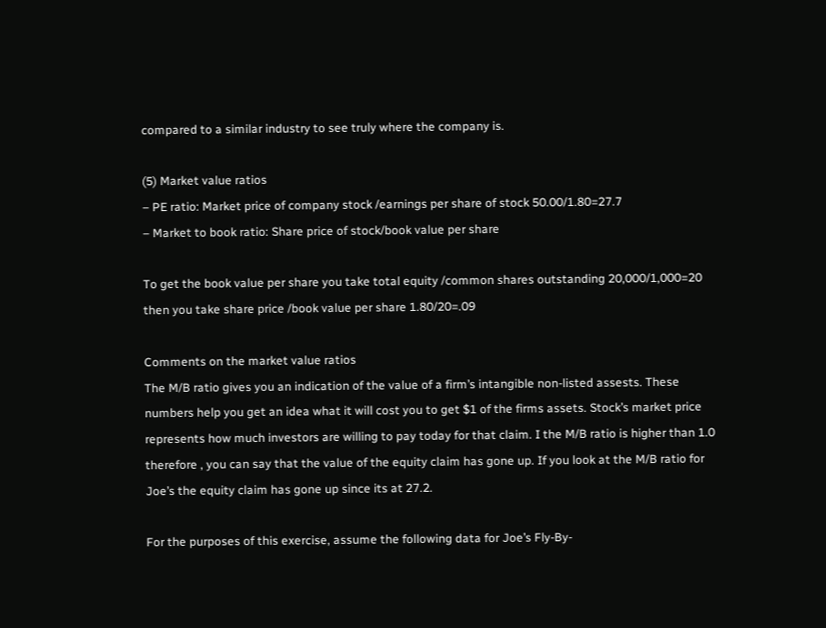compared to a similar industry to see truly where the company is.

(5) Market value ratios
– PE ratio: Market price of company stock /earnings per share of stock 50.00/1.80=27.7
– Market to book ratio: Share price of stock/book value per share

To get the book value per share you take total equity /common shares outstanding 20,000/1,000=20 then you take share price /book value per share 1.80/20=.09

Comments on the market value ratios
The M/B ratio gives you an indication of the value of a firm’s intangible non-listed assests. These numbers help you get an idea what it will cost you to get $1 of the firms assets. Stock’s market price represents how much investors are willing to pay today for that claim. I the M/B ratio is higher than 1.0 therefore , you can say that the value of the equity claim has gone up. If you look at the M/B ratio for Joe’s the equity claim has gone up since its at 27.2.

For the purposes of this exercise, assume the following data for Joe’s Fly-By-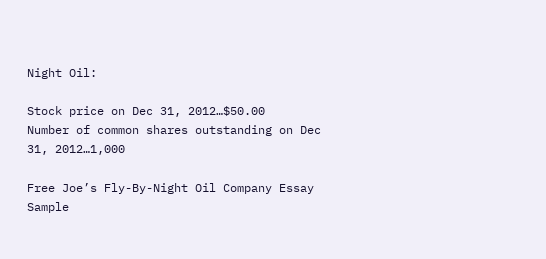Night Oil:

Stock price on Dec 31, 2012…$50.00
Number of common shares outstanding on Dec 31, 2012…1,000

Free Joe’s Fly-By-Night Oil Company Essay Sample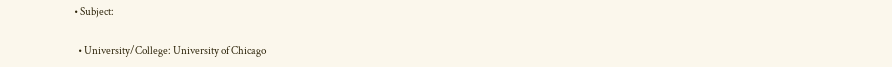• Subject:

  • University/College: University of Chicago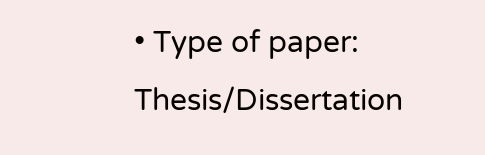• Type of paper: Thesis/Dissertation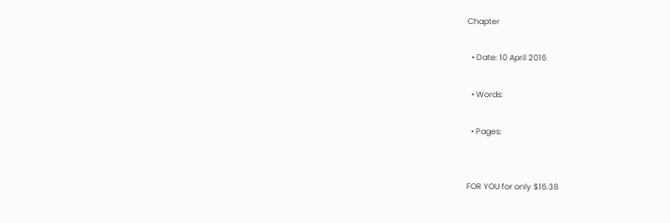Chapter

  • Date: 10 April 2016

  • Words:

  • Pages:


FOR YOU for only $16.38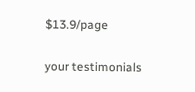$13.9/page

your testimonials